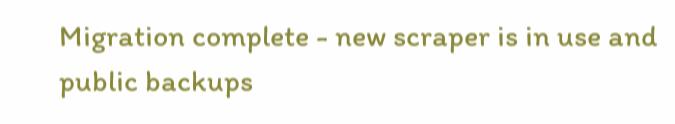Migration complete - new scraper is in use and public backups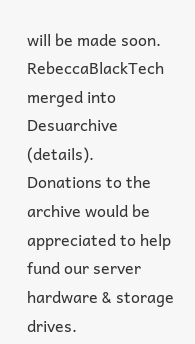will be made soon. RebeccaBlackTech merged into Desuarchive (details).
Donations to the archive would be appreciated to help fund our server hardware & storage drives.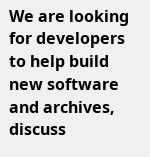We are looking for developers to help build new software and archives, discuss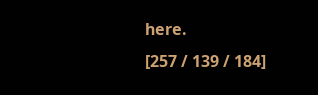here.
[257 / 139 / 184]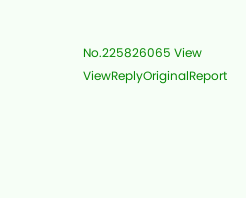No.225826065 View ViewReplyOriginalReport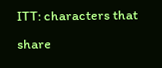ITT: characters that share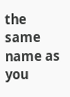the same name as you